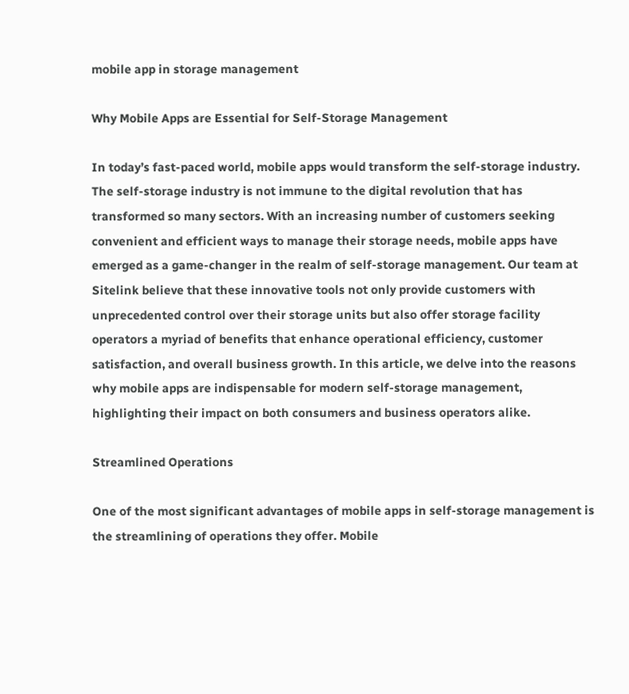mobile app in storage management

Why Mobile Apps are Essential for Self-Storage Management

In today’s fast-paced world, mobile apps would transform the self-storage industry. The self-storage industry is not immune to the digital revolution that has transformed so many sectors. With an increasing number of customers seeking convenient and efficient ways to manage their storage needs, mobile apps have emerged as a game-changer in the realm of self-storage management. Our team at Sitelink believe that these innovative tools not only provide customers with unprecedented control over their storage units but also offer storage facility operators a myriad of benefits that enhance operational efficiency, customer satisfaction, and overall business growth. In this article, we delve into the reasons why mobile apps are indispensable for modern self-storage management, highlighting their impact on both consumers and business operators alike.

Streamlined Operations

One of the most significant advantages of mobile apps in self-storage management is the streamlining of operations they offer. Mobile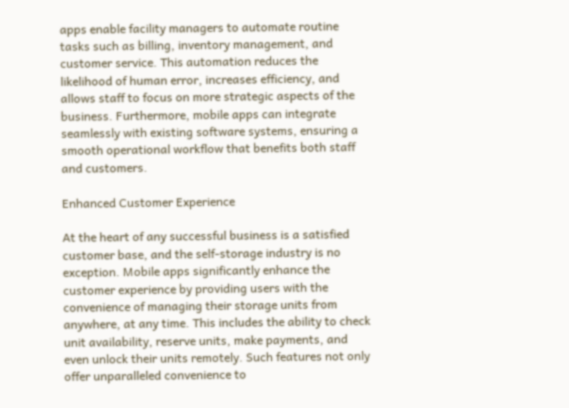apps enable facility managers to automate routine tasks such as billing, inventory management, and customer service. This automation reduces the likelihood of human error, increases efficiency, and allows staff to focus on more strategic aspects of the business. Furthermore, mobile apps can integrate seamlessly with existing software systems, ensuring a smooth operational workflow that benefits both staff and customers.

Enhanced Customer Experience

At the heart of any successful business is a satisfied customer base, and the self-storage industry is no exception. Mobile apps significantly enhance the customer experience by providing users with the convenience of managing their storage units from anywhere, at any time. This includes the ability to check unit availability, reserve units, make payments, and even unlock their units remotely. Such features not only offer unparalleled convenience to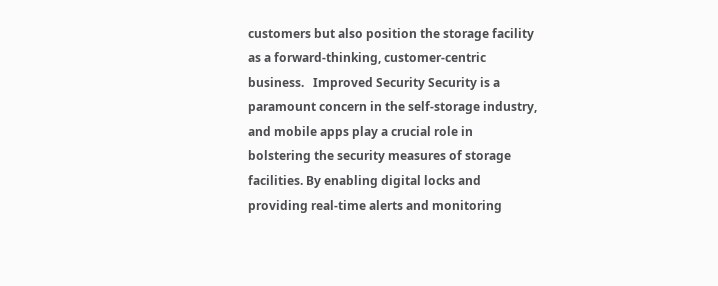customers but also position the storage facility as a forward-thinking, customer-centric business.   Improved Security Security is a paramount concern in the self-storage industry, and mobile apps play a crucial role in bolstering the security measures of storage facilities. By enabling digital locks and providing real-time alerts and monitoring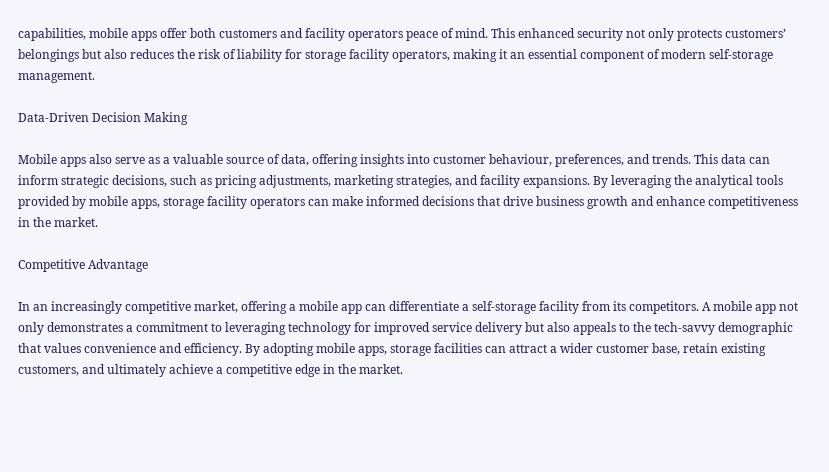capabilities, mobile apps offer both customers and facility operators peace of mind. This enhanced security not only protects customers’ belongings but also reduces the risk of liability for storage facility operators, making it an essential component of modern self-storage management.

Data-Driven Decision Making

Mobile apps also serve as a valuable source of data, offering insights into customer behaviour, preferences, and trends. This data can inform strategic decisions, such as pricing adjustments, marketing strategies, and facility expansions. By leveraging the analytical tools provided by mobile apps, storage facility operators can make informed decisions that drive business growth and enhance competitiveness in the market.

Competitive Advantage

In an increasingly competitive market, offering a mobile app can differentiate a self-storage facility from its competitors. A mobile app not only demonstrates a commitment to leveraging technology for improved service delivery but also appeals to the tech-savvy demographic that values convenience and efficiency. By adopting mobile apps, storage facilities can attract a wider customer base, retain existing customers, and ultimately achieve a competitive edge in the market.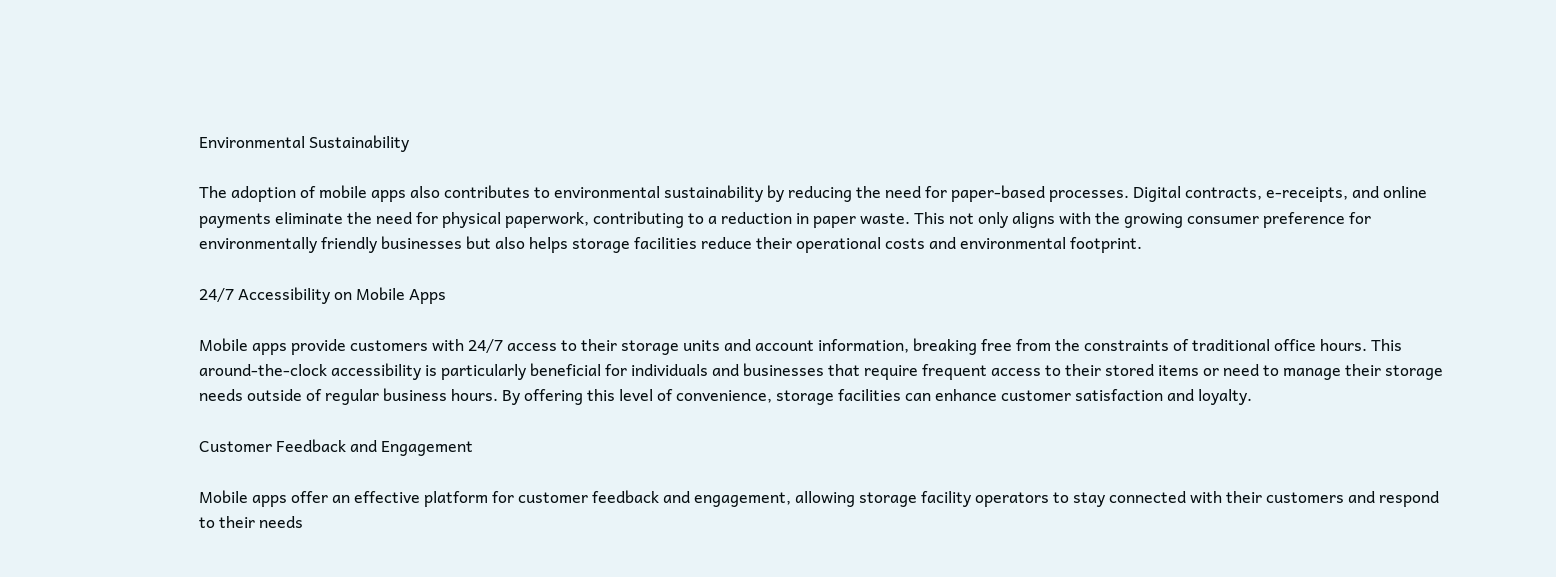Environmental Sustainability

The adoption of mobile apps also contributes to environmental sustainability by reducing the need for paper-based processes. Digital contracts, e-receipts, and online payments eliminate the need for physical paperwork, contributing to a reduction in paper waste. This not only aligns with the growing consumer preference for environmentally friendly businesses but also helps storage facilities reduce their operational costs and environmental footprint.

24/7 Accessibility on Mobile Apps

Mobile apps provide customers with 24/7 access to their storage units and account information, breaking free from the constraints of traditional office hours. This around-the-clock accessibility is particularly beneficial for individuals and businesses that require frequent access to their stored items or need to manage their storage needs outside of regular business hours. By offering this level of convenience, storage facilities can enhance customer satisfaction and loyalty.

Customer Feedback and Engagement

Mobile apps offer an effective platform for customer feedback and engagement, allowing storage facility operators to stay connected with their customers and respond to their needs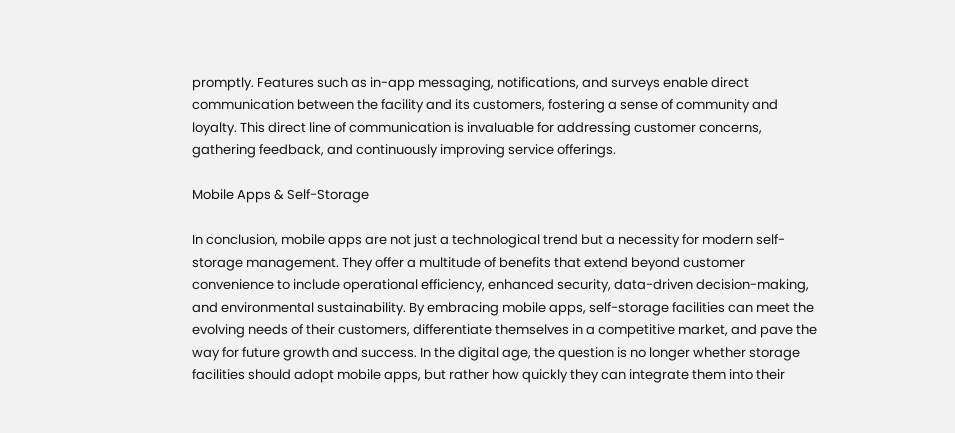promptly. Features such as in-app messaging, notifications, and surveys enable direct communication between the facility and its customers, fostering a sense of community and loyalty. This direct line of communication is invaluable for addressing customer concerns, gathering feedback, and continuously improving service offerings.

Mobile Apps & Self-Storage

In conclusion, mobile apps are not just a technological trend but a necessity for modern self-storage management. They offer a multitude of benefits that extend beyond customer convenience to include operational efficiency, enhanced security, data-driven decision-making, and environmental sustainability. By embracing mobile apps, self-storage facilities can meet the evolving needs of their customers, differentiate themselves in a competitive market, and pave the way for future growth and success. In the digital age, the question is no longer whether storage facilities should adopt mobile apps, but rather how quickly they can integrate them into their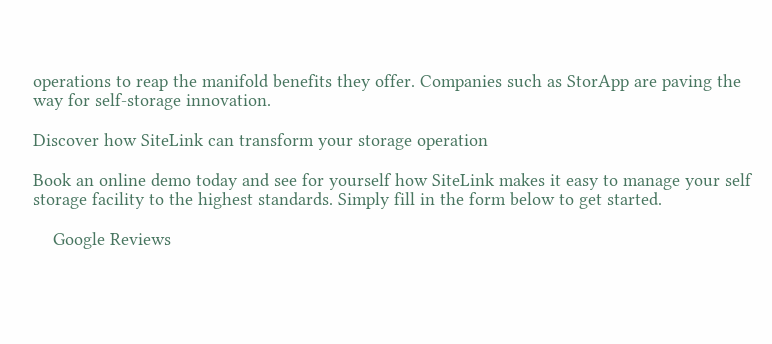operations to reap the manifold benefits they offer. Companies such as StorApp are paving the way for self-storage innovation.

Discover how SiteLink can transform your storage operation

Book an online demo today and see for yourself how SiteLink makes it easy to manage your self storage facility to the highest standards. Simply fill in the form below to get started.

    Google Reviews